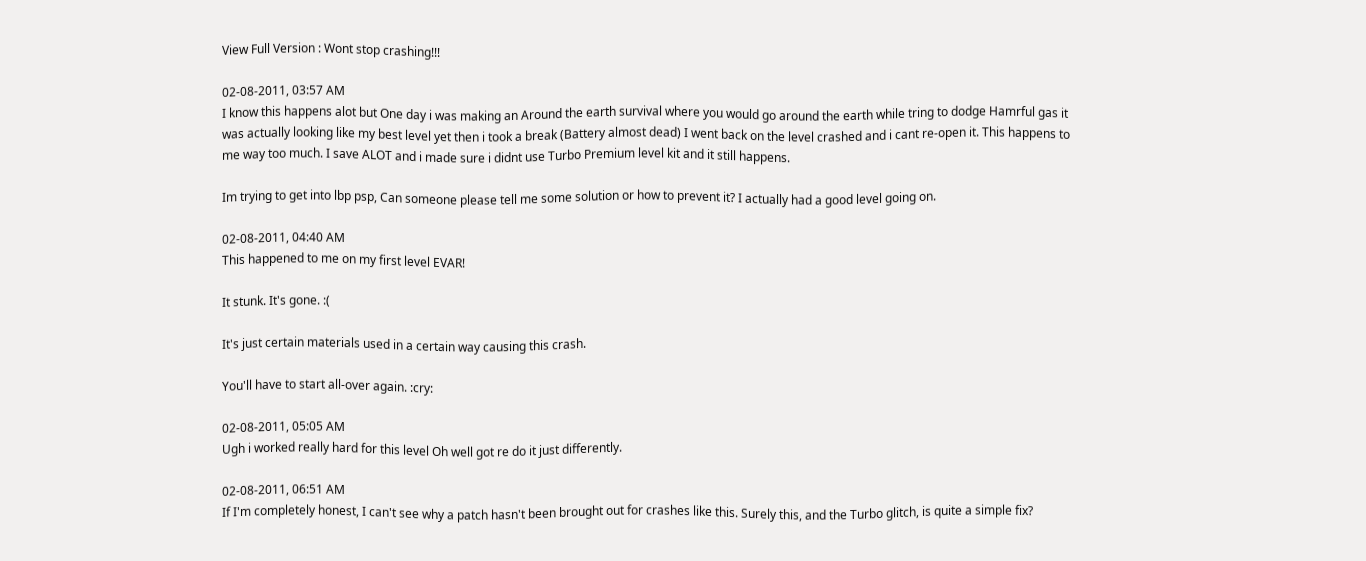View Full Version : Wont stop crashing!!!

02-08-2011, 03:57 AM
I know this happens alot but One day i was making an Around the earth survival where you would go around the earth while tring to dodge Hamrful gas it was actually looking like my best level yet then i took a break (Battery almost dead) I went back on the level crashed and i cant re-open it. This happens to me way too much. I save ALOT and i made sure i didnt use Turbo Premium level kit and it still happens.

Im trying to get into lbp psp, Can someone please tell me some solution or how to prevent it? I actually had a good level going on.

02-08-2011, 04:40 AM
This happened to me on my first level EVAR!

It stunk. It's gone. :(

It's just certain materials used in a certain way causing this crash.

You'll have to start all-over again. :cry:

02-08-2011, 05:05 AM
Ugh i worked really hard for this level Oh well got re do it just differently.

02-08-2011, 06:51 AM
If I'm completely honest, I can't see why a patch hasn't been brought out for crashes like this. Surely this, and the Turbo glitch, is quite a simple fix?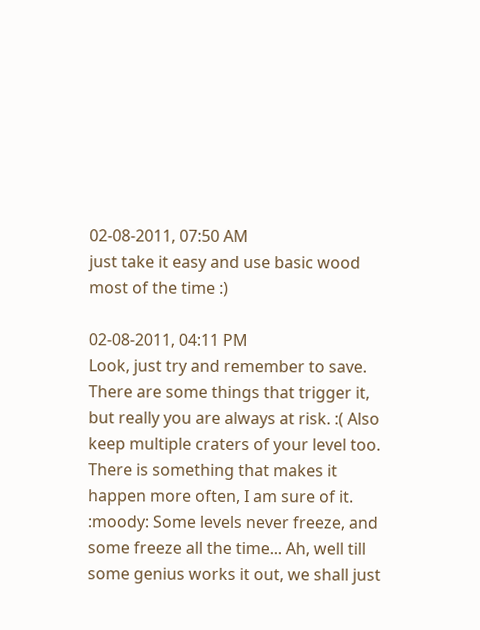02-08-2011, 07:50 AM
just take it easy and use basic wood most of the time :)

02-08-2011, 04:11 PM
Look, just try and remember to save. There are some things that trigger it, but really you are always at risk. :( Also keep multiple craters of your level too.
There is something that makes it happen more often, I am sure of it. :moody: Some levels never freeze, and some freeze all the time... Ah, well till some genius works it out, we shall just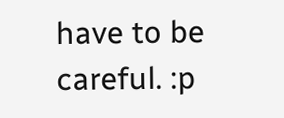have to be careful. :p